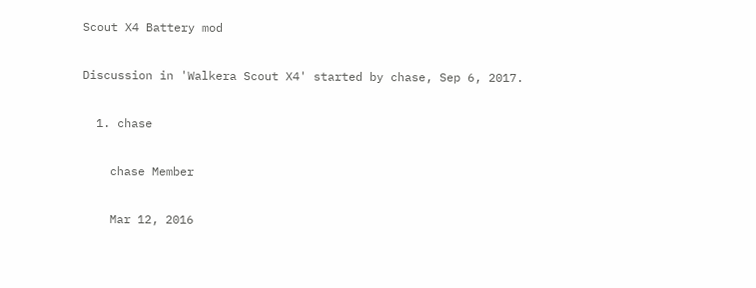Scout X4 Battery mod

Discussion in 'Walkera Scout X4' started by chase, Sep 6, 2017.

  1. chase

    chase Member

    Mar 12, 2016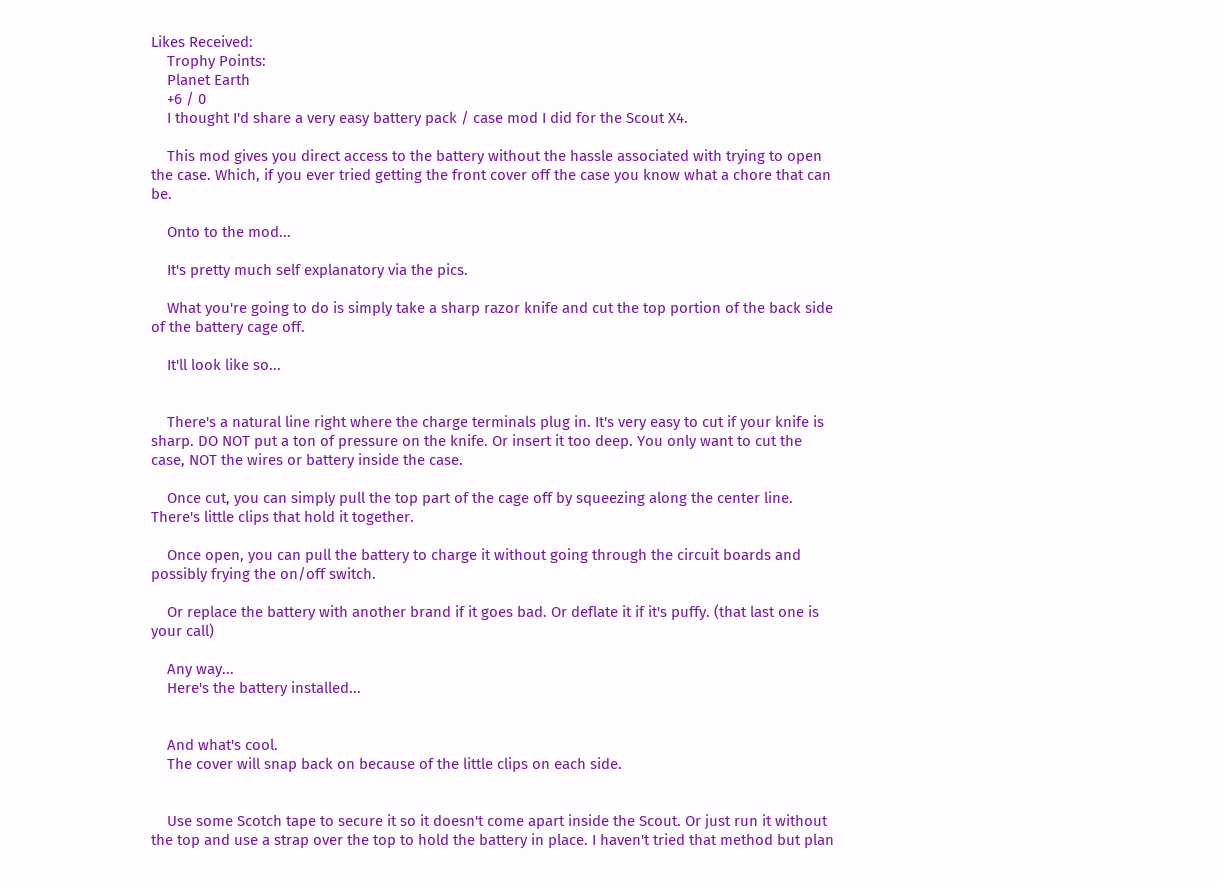Likes Received:
    Trophy Points:
    Planet Earth
    +6 / 0
    I thought I'd share a very easy battery pack / case mod I did for the Scout X4.

    This mod gives you direct access to the battery without the hassle associated with trying to open the case. Which, if you ever tried getting the front cover off the case you know what a chore that can be.

    Onto to the mod...

    It's pretty much self explanatory via the pics.

    What you're going to do is simply take a sharp razor knife and cut the top portion of the back side of the battery cage off.

    It'll look like so...


    There's a natural line right where the charge terminals plug in. It's very easy to cut if your knife is sharp. DO NOT put a ton of pressure on the knife. Or insert it too deep. You only want to cut the case, NOT the wires or battery inside the case.

    Once cut, you can simply pull the top part of the cage off by squeezing along the center line. There's little clips that hold it together.

    Once open, you can pull the battery to charge it without going through the circuit boards and possibly frying the on/off switch.

    Or replace the battery with another brand if it goes bad. Or deflate it if it's puffy. (that last one is your call)

    Any way...
    Here's the battery installed...


    And what's cool.
    The cover will snap back on because of the little clips on each side.


    Use some Scotch tape to secure it so it doesn't come apart inside the Scout. Or just run it without the top and use a strap over the top to hold the battery in place. I haven't tried that method but plan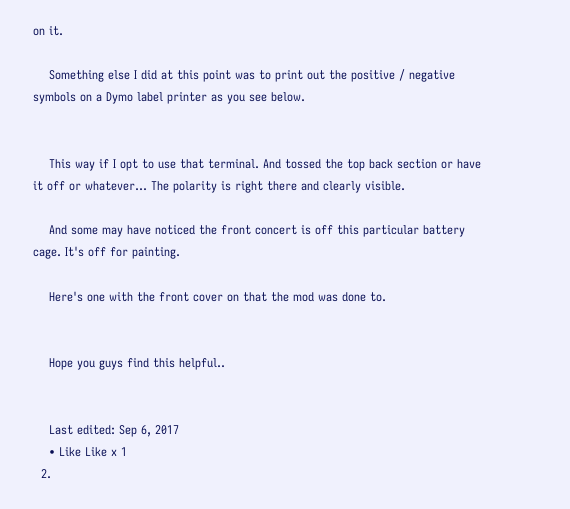on it.

    Something else I did at this point was to print out the positive / negative symbols on a Dymo label printer as you see below.


    This way if I opt to use that terminal. And tossed the top back section or have it off or whatever... The polarity is right there and clearly visible.

    And some may have noticed the front concert is off this particular battery cage. It's off for painting.

    Here's one with the front cover on that the mod was done to.


    Hope you guys find this helpful..


    Last edited: Sep 6, 2017
    • Like Like x 1
  2.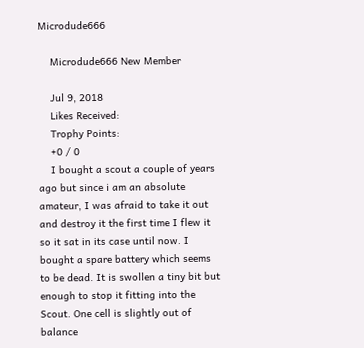Microdude666

    Microdude666 New Member

    Jul 9, 2018
    Likes Received:
    Trophy Points:
    +0 / 0
    I bought a scout a couple of years ago but since i am an absolute amateur, I was afraid to take it out and destroy it the first time I flew it so it sat in its case until now. I bought a spare battery which seems to be dead. It is swollen a tiny bit but enough to stop it fitting into the Scout. One cell is slightly out of balance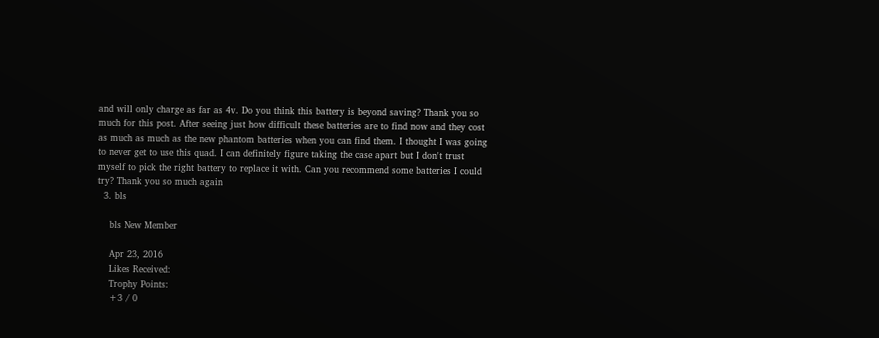and will only charge as far as 4v. Do you think this battery is beyond saving? Thank you so much for this post. After seeing just how difficult these batteries are to find now and they cost as much as much as the new phantom batteries when you can find them. I thought I was going to never get to use this quad. I can definitely figure taking the case apart but I don't trust myself to pick the right battery to replace it with. Can you recommend some batteries I could try? Thank you so much again
  3. bls

    bls New Member

    Apr 23, 2016
    Likes Received:
    Trophy Points:
    +3 / 0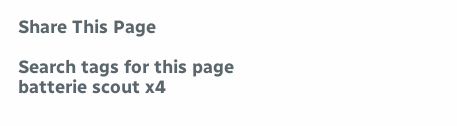Share This Page

Search tags for this page
batterie scout x4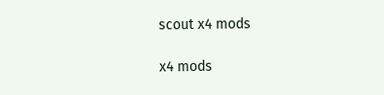scout x4 mods

x4 mods